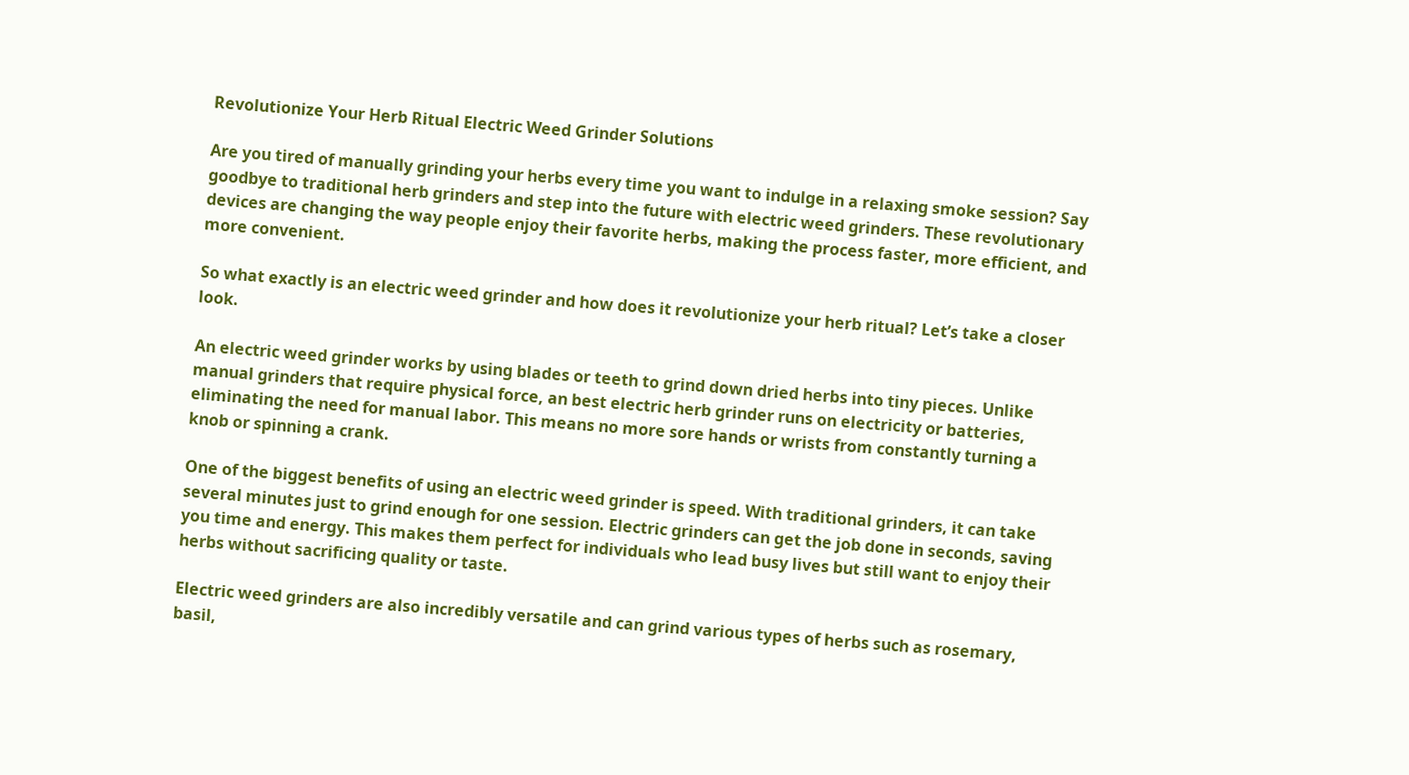Revolutionize Your Herb Ritual Electric Weed Grinder Solutions

Are you tired of manually grinding your herbs every time you want to indulge in a relaxing smoke session? Say goodbye to traditional herb grinders and step into the future with electric weed grinders. These revolutionary devices are changing the way people enjoy their favorite herbs, making the process faster, more efficient, and more convenient.

So what exactly is an electric weed grinder and how does it revolutionize your herb ritual? Let’s take a closer look.

An electric weed grinder works by using blades or teeth to grind down dried herbs into tiny pieces. Unlike manual grinders that require physical force, an best electric herb grinder runs on electricity or batteries, eliminating the need for manual labor. This means no more sore hands or wrists from constantly turning a knob or spinning a crank.

One of the biggest benefits of using an electric weed grinder is speed. With traditional grinders, it can take several minutes just to grind enough for one session. Electric grinders can get the job done in seconds, saving you time and energy. This makes them perfect for individuals who lead busy lives but still want to enjoy their herbs without sacrificing quality or taste.

Electric weed grinders are also incredibly versatile and can grind various types of herbs such as rosemary, basil,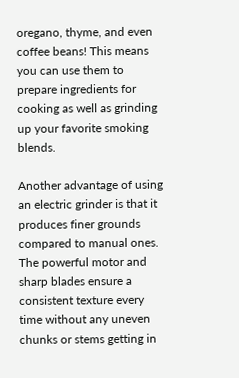oregano, thyme, and even coffee beans! This means you can use them to prepare ingredients for cooking as well as grinding up your favorite smoking blends.

Another advantage of using an electric grinder is that it produces finer grounds compared to manual ones. The powerful motor and sharp blades ensure a consistent texture every time without any uneven chunks or stems getting in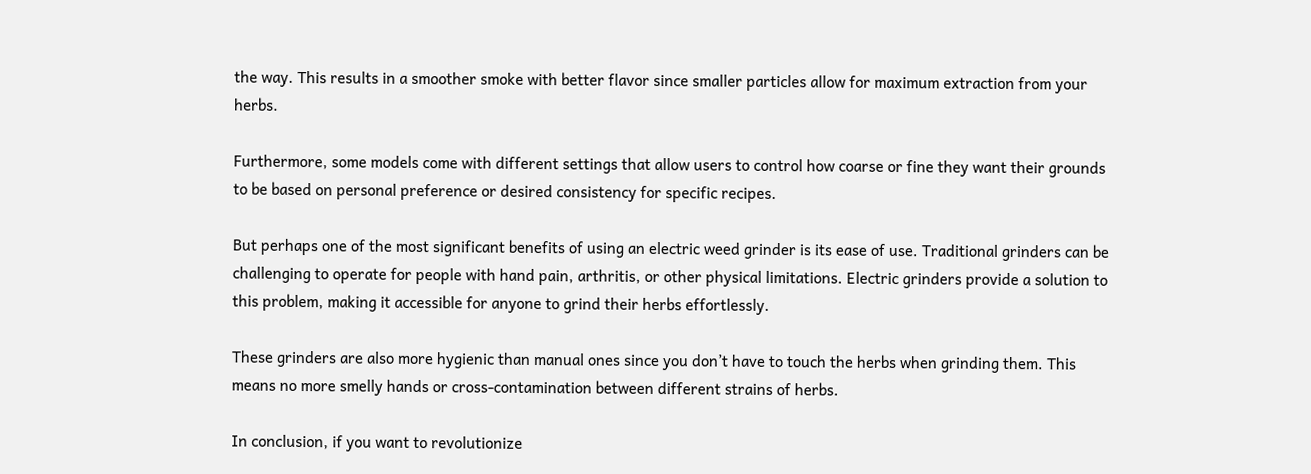the way. This results in a smoother smoke with better flavor since smaller particles allow for maximum extraction from your herbs.

Furthermore, some models come with different settings that allow users to control how coarse or fine they want their grounds to be based on personal preference or desired consistency for specific recipes.

But perhaps one of the most significant benefits of using an electric weed grinder is its ease of use. Traditional grinders can be challenging to operate for people with hand pain, arthritis, or other physical limitations. Electric grinders provide a solution to this problem, making it accessible for anyone to grind their herbs effortlessly.

These grinders are also more hygienic than manual ones since you don’t have to touch the herbs when grinding them. This means no more smelly hands or cross-contamination between different strains of herbs.

In conclusion, if you want to revolutionize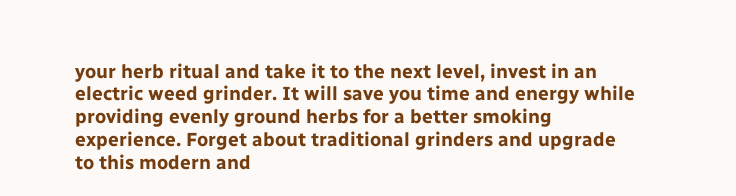your herb ritual and take it to the next level, invest in an electric weed grinder. It will save you time and energy while providing evenly ground herbs for a better smoking experience. Forget about traditional grinders and upgrade to this modern and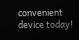convenient device today!